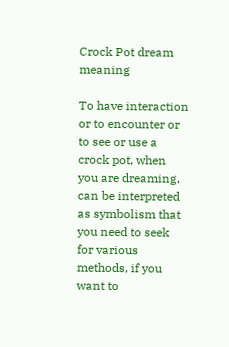Crock Pot dream meaning

To have interaction or to encounter or to see or use a crock pot, when you are dreaming, can be interpreted as symbolism that you need to seek for various methods, if you want to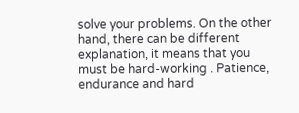solve your problems. On the other hand, there can be different explanation, it means that you must be hard-working . Patience, endurance and hard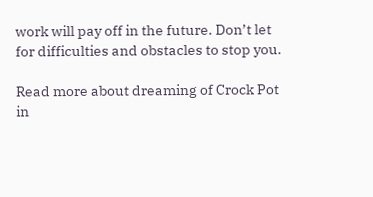work will pay off in the future. Don’t let for difficulties and obstacles to stop you.

Read more about dreaming of Crock Pot in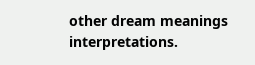other dream meanings interpretations.